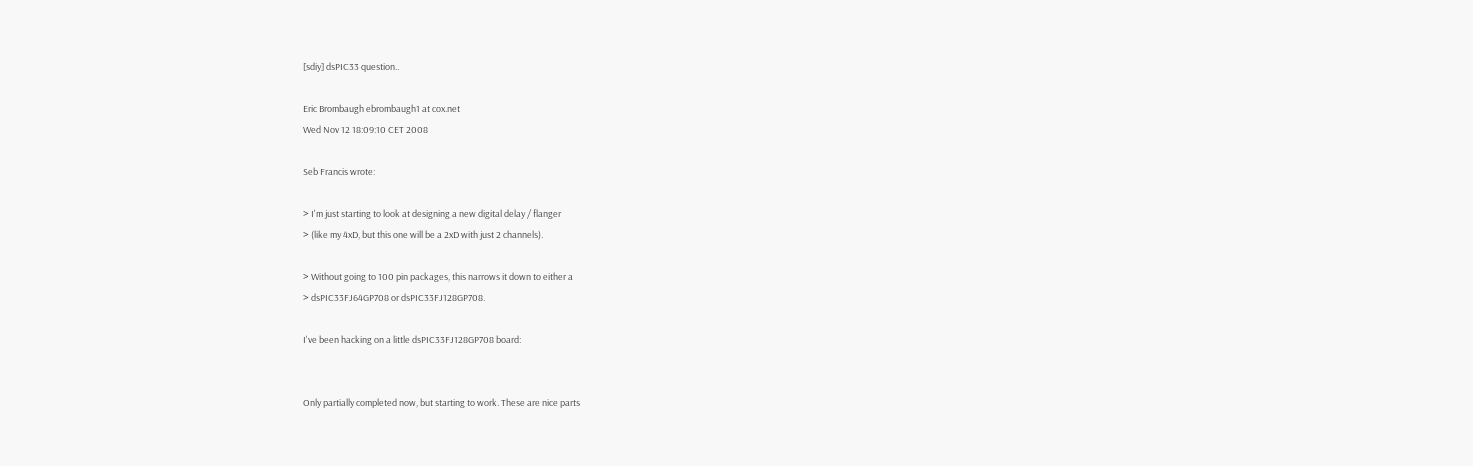[sdiy] dsPIC33 question..

Eric Brombaugh ebrombaugh1 at cox.net
Wed Nov 12 18:09:10 CET 2008

Seb Francis wrote:

> I'm just starting to look at designing a new digital delay / flanger
> (like my 4xD, but this one will be a 2xD with just 2 channels).

> Without going to 100 pin packages, this narrows it down to either a
> dsPIC33FJ64GP708 or dsPIC33FJ128GP708.

I've been hacking on a little dsPIC33FJ128GP708 board:


Only partially completed now, but starting to work. These are nice parts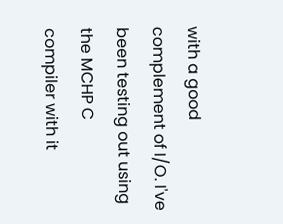with a good complement of I/O. I've been testing out using the MCHP C
compiler with it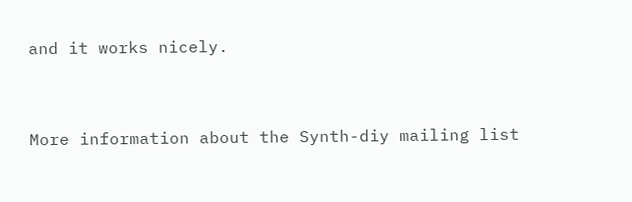and it works nicely.


More information about the Synth-diy mailing list